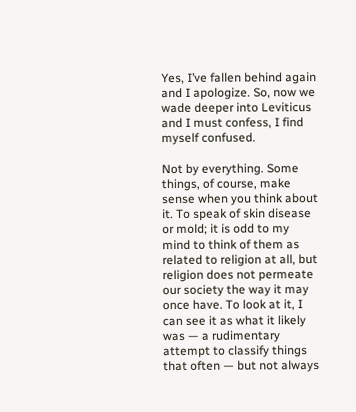Yes, I’ve fallen behind again and I apologize. So, now we wade deeper into Leviticus and I must confess, I find myself confused.

Not by everything. Some things, of course, make sense when you think about it. To speak of skin disease or mold; it is odd to my mind to think of them as related to religion at all, but religion does not permeate our society the way it may once have. To look at it, I can see it as what it likely was — a rudimentary attempt to classify things that often — but not always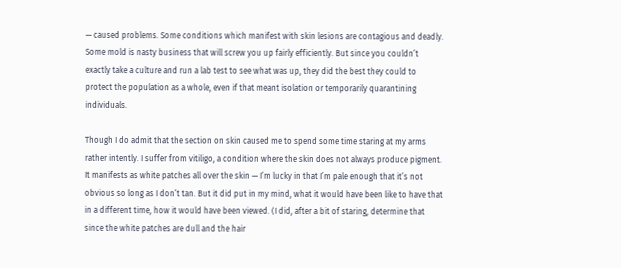— caused problems. Some conditions which manifest with skin lesions are contagious and deadly. Some mold is nasty business that will screw you up fairly efficiently. But since you couldn’t exactly take a culture and run a lab test to see what was up, they did the best they could to protect the population as a whole, even if that meant isolation or temporarily quarantining individuals.

Though I do admit that the section on skin caused me to spend some time staring at my arms rather intently. I suffer from vitiligo, a condition where the skin does not always produce pigment. It manifests as white patches all over the skin — I’m lucky in that I’m pale enough that it’s not obvious so long as I don’t tan. But it did put in my mind, what it would have been like to have that in a different time, how it would have been viewed. (I did, after a bit of staring, determine that since the white patches are dull and the hair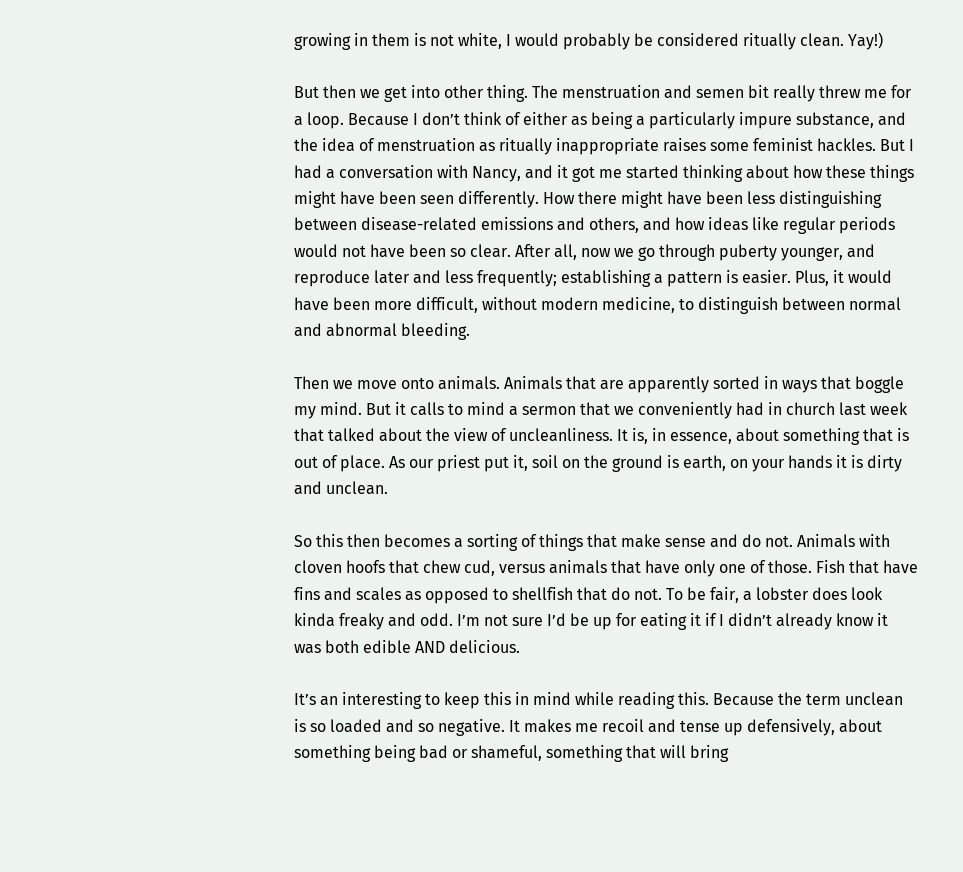growing in them is not white, I would probably be considered ritually clean. Yay!)

But then we get into other thing. The menstruation and semen bit really threw me for a loop. Because I don’t think of either as being a particularly impure substance, and the idea of menstruation as ritually inappropriate raises some feminist hackles. But I had a conversation with Nancy, and it got me started thinking about how these things might have been seen differently. How there might have been less distinguishing between disease-related emissions and others, and how ideas like regular periods would not have been so clear. After all, now we go through puberty younger, and reproduce later and less frequently; establishing a pattern is easier. Plus, it would have been more difficult, without modern medicine, to distinguish between normal and abnormal bleeding.

Then we move onto animals. Animals that are apparently sorted in ways that boggle my mind. But it calls to mind a sermon that we conveniently had in church last week that talked about the view of uncleanliness. It is, in essence, about something that is out of place. As our priest put it, soil on the ground is earth, on your hands it is dirty and unclean.

So this then becomes a sorting of things that make sense and do not. Animals with cloven hoofs that chew cud, versus animals that have only one of those. Fish that have fins and scales as opposed to shellfish that do not. To be fair, a lobster does look kinda freaky and odd. I’m not sure I’d be up for eating it if I didn’t already know it was both edible AND delicious.

It’s an interesting to keep this in mind while reading this. Because the term unclean is so loaded and so negative. It makes me recoil and tense up defensively, about something being bad or shameful, something that will bring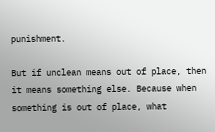punishment.

But if unclean means out of place, then it means something else. Because when something is out of place, what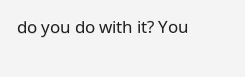do you do with it? You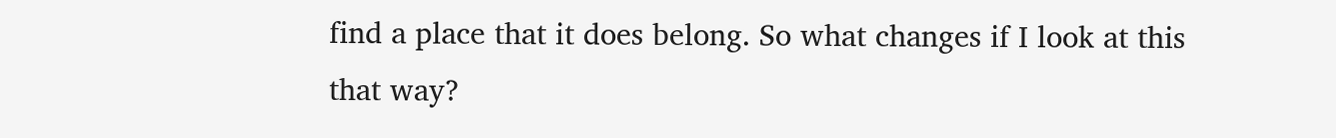find a place that it does belong. So what changes if I look at this that way?